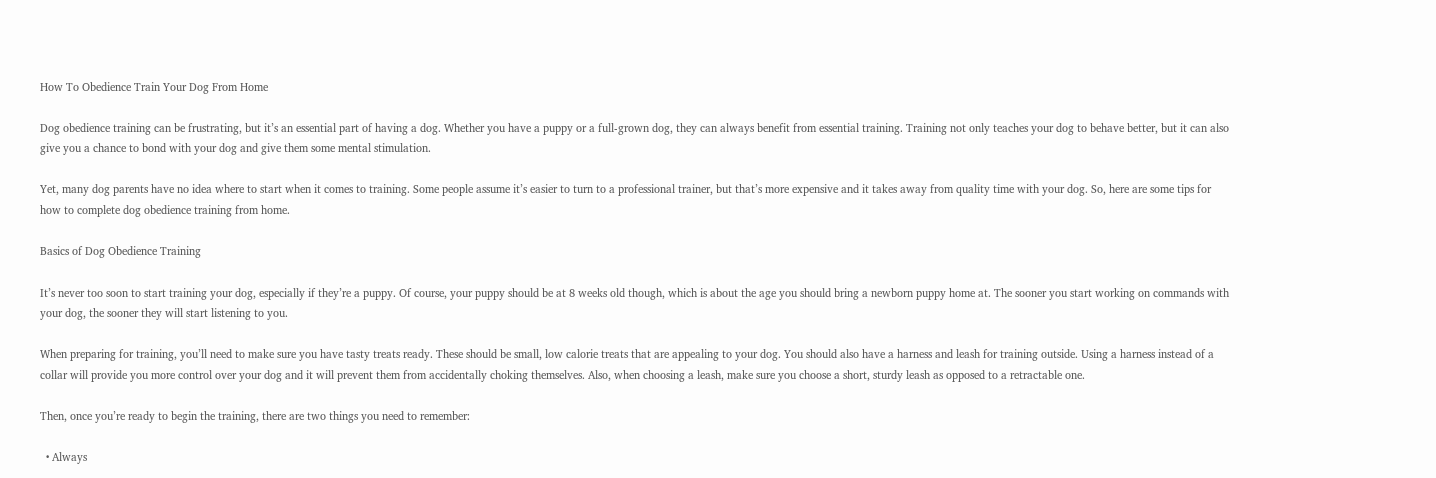How To Obedience Train Your Dog From Home

Dog obedience training can be frustrating, but it’s an essential part of having a dog. Whether you have a puppy or a full-grown dog, they can always benefit from essential training. Training not only teaches your dog to behave better, but it can also give you a chance to bond with your dog and give them some mental stimulation.

Yet, many dog parents have no idea where to start when it comes to training. Some people assume it’s easier to turn to a professional trainer, but that’s more expensive and it takes away from quality time with your dog. So, here are some tips for how to complete dog obedience training from home.

Basics of Dog Obedience Training

It’s never too soon to start training your dog, especially if they’re a puppy. Of course, your puppy should be at 8 weeks old though, which is about the age you should bring a newborn puppy home at. The sooner you start working on commands with your dog, the sooner they will start listening to you.

When preparing for training, you’ll need to make sure you have tasty treats ready. These should be small, low calorie treats that are appealing to your dog. You should also have a harness and leash for training outside. Using a harness instead of a collar will provide you more control over your dog and it will prevent them from accidentally choking themselves. Also, when choosing a leash, make sure you choose a short, sturdy leash as opposed to a retractable one.

Then, once you’re ready to begin the training, there are two things you need to remember:

  • Always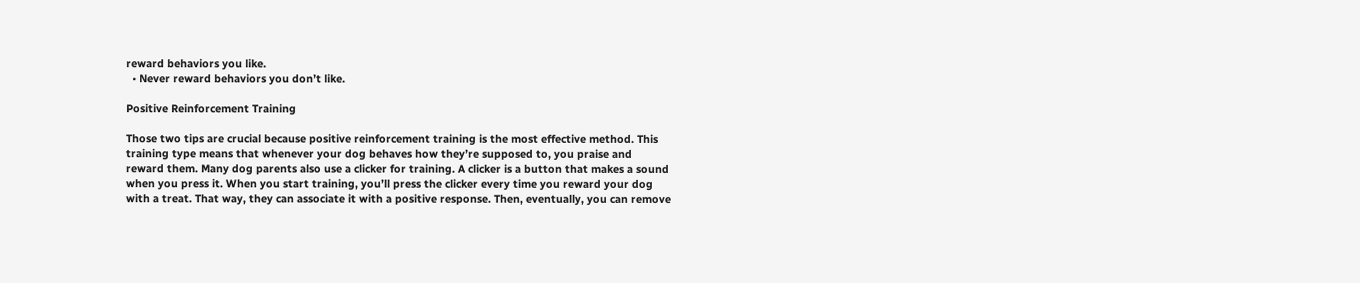reward behaviors you like.
  • Never reward behaviors you don’t like.

Positive Reinforcement Training

Those two tips are crucial because positive reinforcement training is the most effective method. This training type means that whenever your dog behaves how they’re supposed to, you praise and reward them. Many dog parents also use a clicker for training. A clicker is a button that makes a sound when you press it. When you start training, you’ll press the clicker every time you reward your dog with a treat. That way, they can associate it with a positive response. Then, eventually, you can remove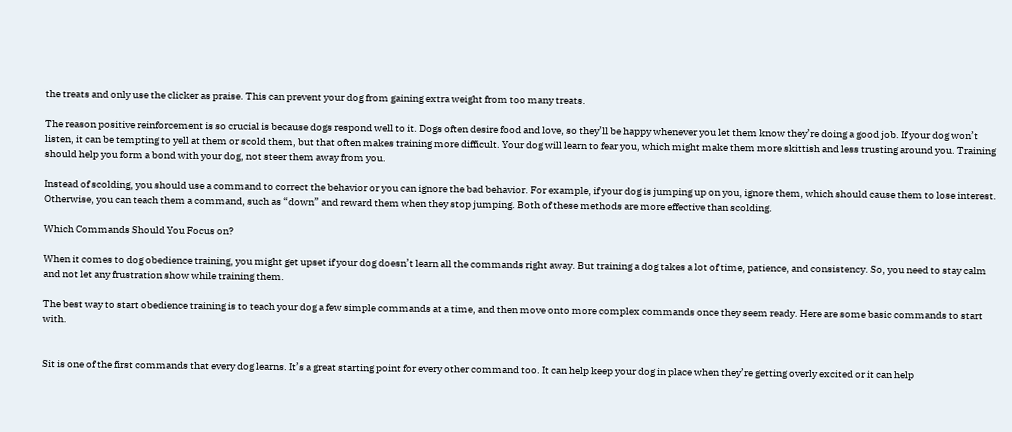the treats and only use the clicker as praise. This can prevent your dog from gaining extra weight from too many treats.

The reason positive reinforcement is so crucial is because dogs respond well to it. Dogs often desire food and love, so they’ll be happy whenever you let them know they’re doing a good job. If your dog won’t listen, it can be tempting to yell at them or scold them, but that often makes training more difficult. Your dog will learn to fear you, which might make them more skittish and less trusting around you. Training should help you form a bond with your dog, not steer them away from you.

Instead of scolding, you should use a command to correct the behavior or you can ignore the bad behavior. For example, if your dog is jumping up on you, ignore them, which should cause them to lose interest. Otherwise, you can teach them a command, such as “down” and reward them when they stop jumping. Both of these methods are more effective than scolding.

Which Commands Should You Focus on?

When it comes to dog obedience training, you might get upset if your dog doesn’t learn all the commands right away. But training a dog takes a lot of time, patience, and consistency. So, you need to stay calm and not let any frustration show while training them.

The best way to start obedience training is to teach your dog a few simple commands at a time, and then move onto more complex commands once they seem ready. Here are some basic commands to start with.


Sit is one of the first commands that every dog learns. It’s a great starting point for every other command too. It can help keep your dog in place when they’re getting overly excited or it can help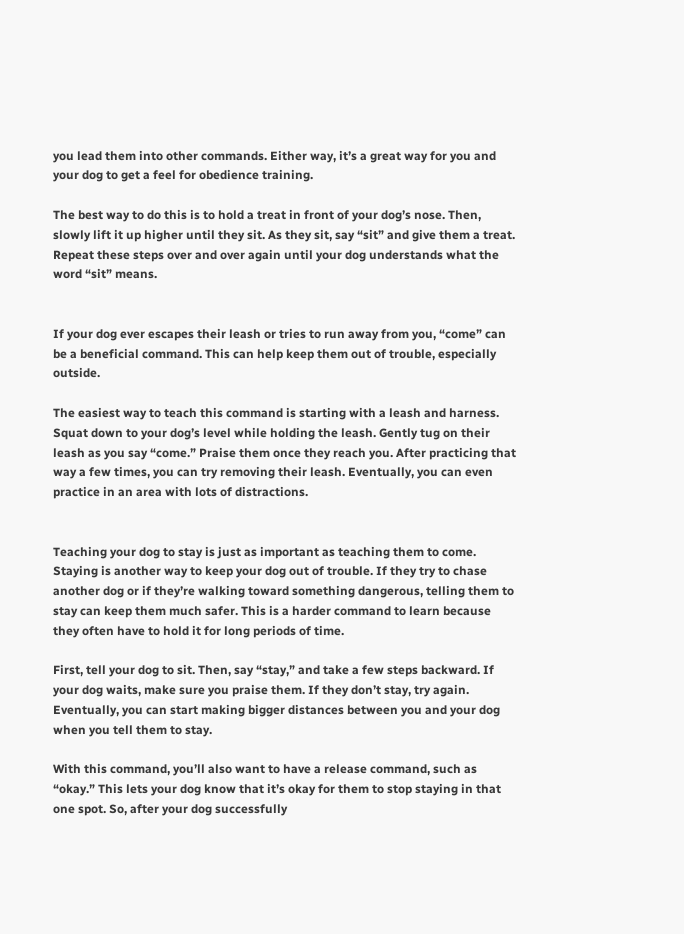you lead them into other commands. Either way, it’s a great way for you and your dog to get a feel for obedience training.

The best way to do this is to hold a treat in front of your dog’s nose. Then, slowly lift it up higher until they sit. As they sit, say “sit” and give them a treat. Repeat these steps over and over again until your dog understands what the word “sit” means.


If your dog ever escapes their leash or tries to run away from you, “come” can be a beneficial command. This can help keep them out of trouble, especially outside.

The easiest way to teach this command is starting with a leash and harness. Squat down to your dog’s level while holding the leash. Gently tug on their leash as you say “come.” Praise them once they reach you. After practicing that way a few times, you can try removing their leash. Eventually, you can even practice in an area with lots of distractions.


Teaching your dog to stay is just as important as teaching them to come. Staying is another way to keep your dog out of trouble. If they try to chase another dog or if they’re walking toward something dangerous, telling them to stay can keep them much safer. This is a harder command to learn because they often have to hold it for long periods of time.

First, tell your dog to sit. Then, say “stay,” and take a few steps backward. If your dog waits, make sure you praise them. If they don’t stay, try again. Eventually, you can start making bigger distances between you and your dog when you tell them to stay.

With this command, you’ll also want to have a release command, such as “okay.” This lets your dog know that it’s okay for them to stop staying in that one spot. So, after your dog successfully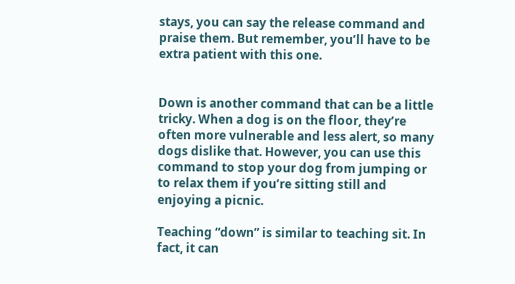stays, you can say the release command and praise them. But remember, you’ll have to be extra patient with this one.


Down is another command that can be a little tricky. When a dog is on the floor, they’re often more vulnerable and less alert, so many dogs dislike that. However, you can use this command to stop your dog from jumping or to relax them if you’re sitting still and enjoying a picnic.

Teaching “down” is similar to teaching sit. In fact, it can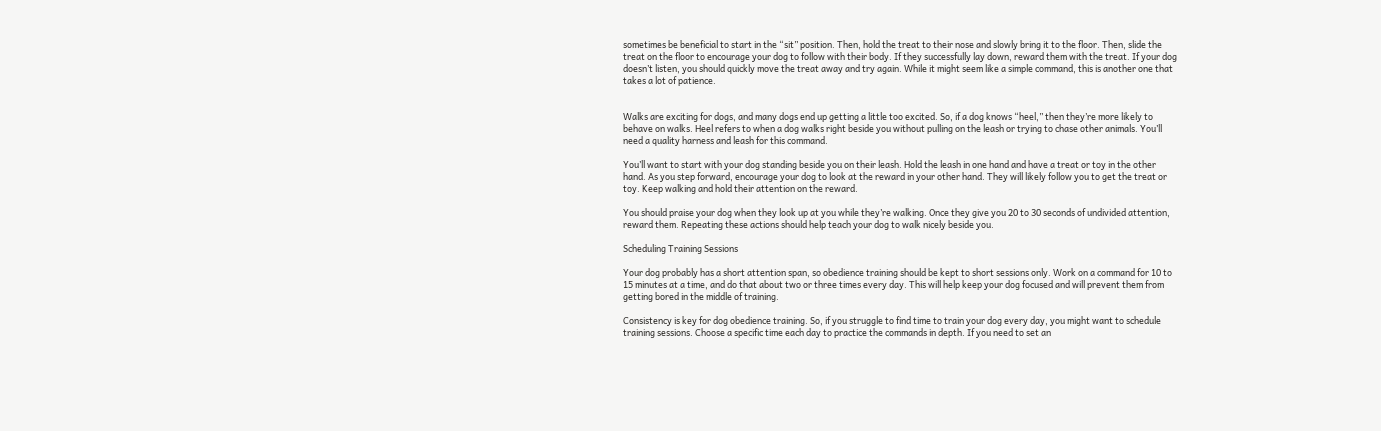sometimes be beneficial to start in the “sit” position. Then, hold the treat to their nose and slowly bring it to the floor. Then, slide the treat on the floor to encourage your dog to follow with their body. If they successfully lay down, reward them with the treat. If your dog doesn’t listen, you should quickly move the treat away and try again. While it might seem like a simple command, this is another one that takes a lot of patience.


Walks are exciting for dogs, and many dogs end up getting a little too excited. So, if a dog knows “heel,” then they’re more likely to behave on walks. Heel refers to when a dog walks right beside you without pulling on the leash or trying to chase other animals. You’ll need a quality harness and leash for this command.

You’ll want to start with your dog standing beside you on their leash. Hold the leash in one hand and have a treat or toy in the other hand. As you step forward, encourage your dog to look at the reward in your other hand. They will likely follow you to get the treat or toy. Keep walking and hold their attention on the reward.

You should praise your dog when they look up at you while they’re walking. Once they give you 20 to 30 seconds of undivided attention, reward them. Repeating these actions should help teach your dog to walk nicely beside you.

Scheduling Training Sessions

Your dog probably has a short attention span, so obedience training should be kept to short sessions only. Work on a command for 10 to 15 minutes at a time, and do that about two or three times every day. This will help keep your dog focused and will prevent them from getting bored in the middle of training.

Consistency is key for dog obedience training. So, if you struggle to find time to train your dog every day, you might want to schedule training sessions. Choose a specific time each day to practice the commands in depth. If you need to set an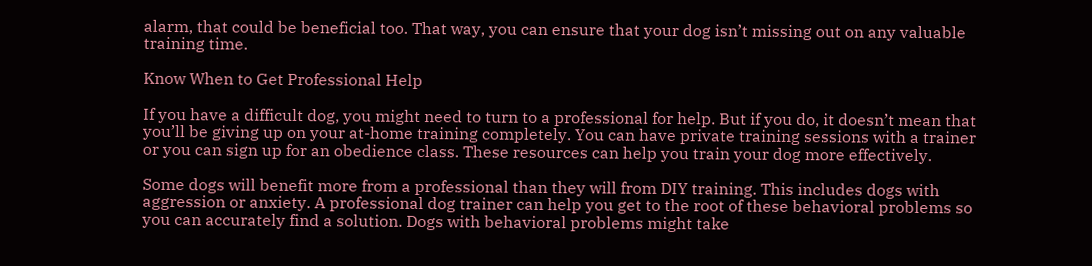alarm, that could be beneficial too. That way, you can ensure that your dog isn’t missing out on any valuable training time.

Know When to Get Professional Help

If you have a difficult dog, you might need to turn to a professional for help. But if you do, it doesn’t mean that you’ll be giving up on your at-home training completely. You can have private training sessions with a trainer or you can sign up for an obedience class. These resources can help you train your dog more effectively.

Some dogs will benefit more from a professional than they will from DIY training. This includes dogs with aggression or anxiety. A professional dog trainer can help you get to the root of these behavioral problems so you can accurately find a solution. Dogs with behavioral problems might take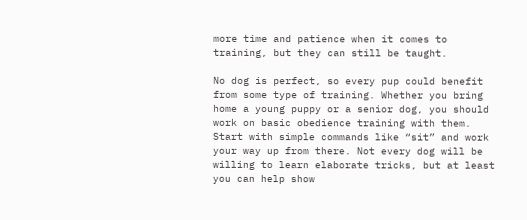more time and patience when it comes to training, but they can still be taught.

No dog is perfect, so every pup could benefit from some type of training. Whether you bring home a young puppy or a senior dog, you should work on basic obedience training with them. Start with simple commands like “sit” and work your way up from there. Not every dog will be willing to learn elaborate tricks, but at least you can help show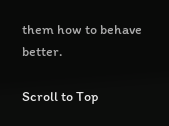them how to behave better.

Scroll to Top